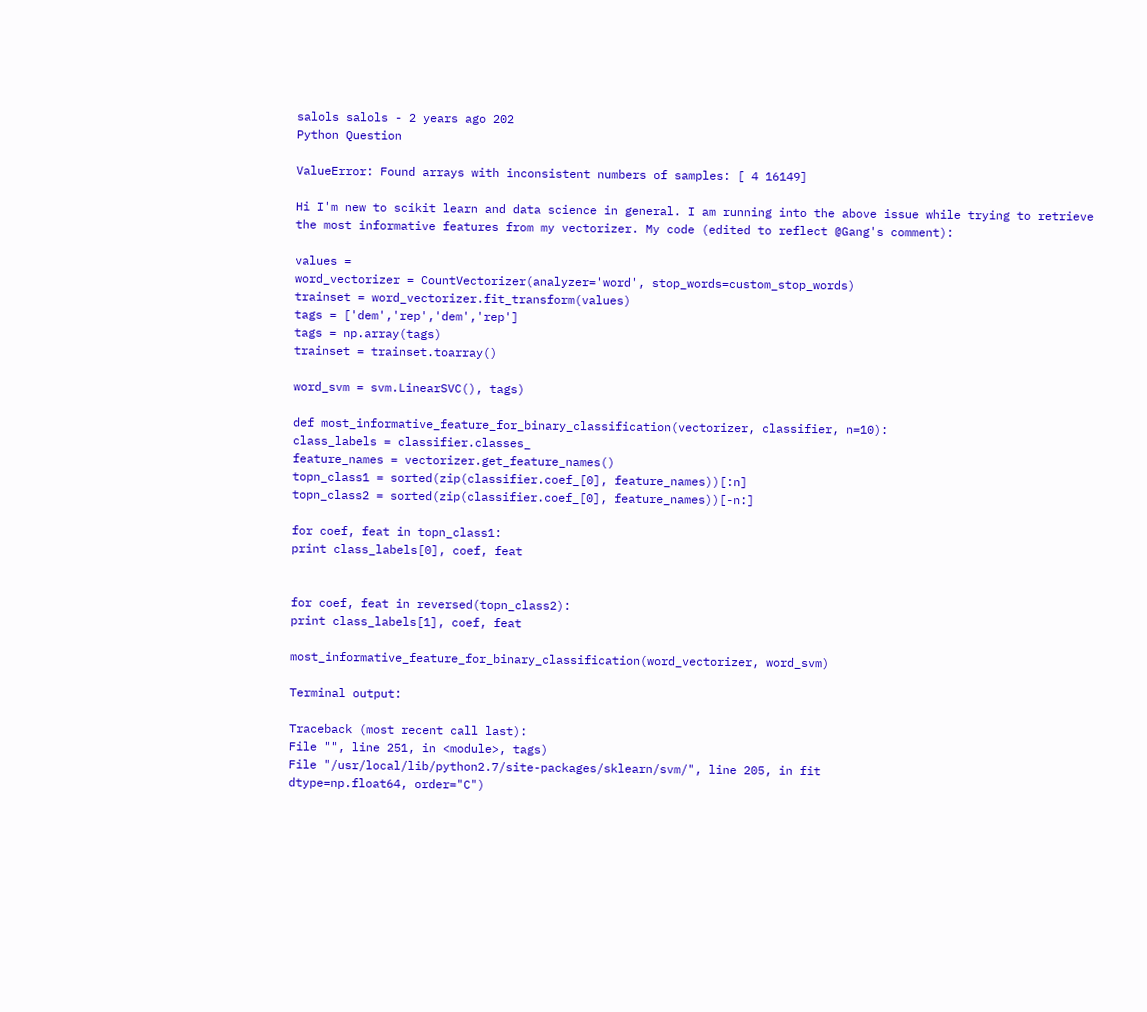salols salols - 2 years ago 202
Python Question

ValueError: Found arrays with inconsistent numbers of samples: [ 4 16149]

Hi I'm new to scikit learn and data science in general. I am running into the above issue while trying to retrieve the most informative features from my vectorizer. My code (edited to reflect @Gang's comment):

values =
word_vectorizer = CountVectorizer(analyzer='word', stop_words=custom_stop_words)
trainset = word_vectorizer.fit_transform(values)
tags = ['dem','rep','dem','rep']
tags = np.array(tags)
trainset = trainset.toarray()

word_svm = svm.LinearSVC(), tags)

def most_informative_feature_for_binary_classification(vectorizer, classifier, n=10):
class_labels = classifier.classes_
feature_names = vectorizer.get_feature_names()
topn_class1 = sorted(zip(classifier.coef_[0], feature_names))[:n]
topn_class2 = sorted(zip(classifier.coef_[0], feature_names))[-n:]

for coef, feat in topn_class1:
print class_labels[0], coef, feat


for coef, feat in reversed(topn_class2):
print class_labels[1], coef, feat

most_informative_feature_for_binary_classification(word_vectorizer, word_svm)

Terminal output:

Traceback (most recent call last):
File "", line 251, in <module>, tags)
File "/usr/local/lib/python2.7/site-packages/sklearn/svm/", line 205, in fit
dtype=np.float64, order="C")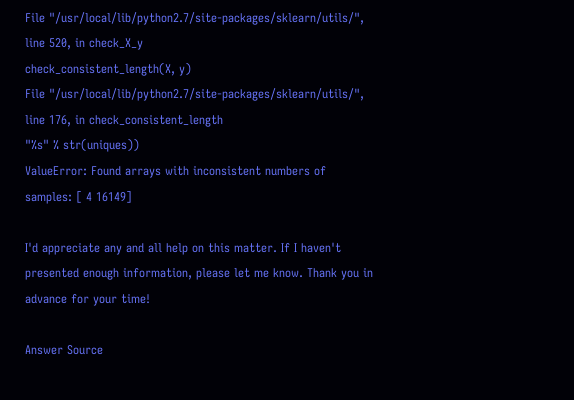File "/usr/local/lib/python2.7/site-packages/sklearn/utils/", line 520, in check_X_y
check_consistent_length(X, y)
File "/usr/local/lib/python2.7/site-packages/sklearn/utils/", line 176, in check_consistent_length
"%s" % str(uniques))
ValueError: Found arrays with inconsistent numbers of samples: [ 4 16149]

I'd appreciate any and all help on this matter. If I haven't presented enough information, please let me know. Thank you in advance for your time!

Answer Source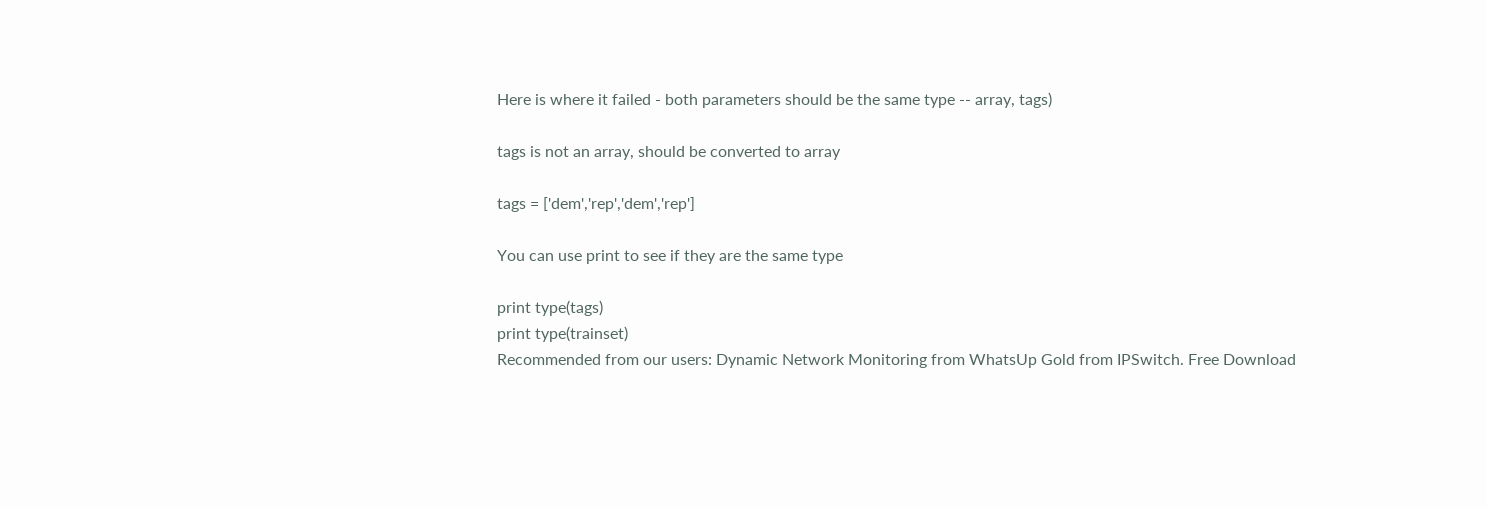Here is where it failed - both parameters should be the same type -- array, tags)

tags is not an array, should be converted to array

tags = ['dem','rep','dem','rep']

You can use print to see if they are the same type

print type(tags)
print type(trainset)
Recommended from our users: Dynamic Network Monitoring from WhatsUp Gold from IPSwitch. Free Download